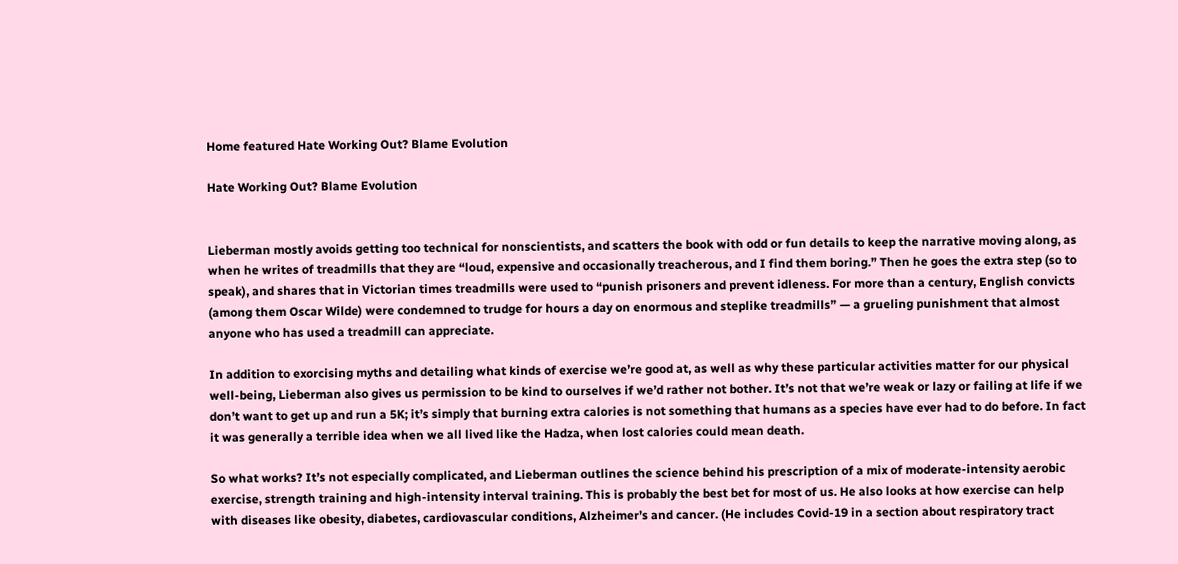Home featured Hate Working Out? Blame Evolution

Hate Working Out? Blame Evolution


Lieberman mostly avoids getting too technical for nonscientists, and scatters the book with odd or fun details to keep the narrative moving along, as when he writes of treadmills that they are “loud, expensive and occasionally treacherous, and I find them boring.” Then he goes the extra step (so to speak), and shares that in Victorian times treadmills were used to “punish prisoners and prevent idleness. For more than a century, English convicts (among them Oscar Wilde) were condemned to trudge for hours a day on enormous and steplike treadmills” — a grueling punishment that almost anyone who has used a treadmill can appreciate.

In addition to exorcising myths and detailing what kinds of exercise we’re good at, as well as why these particular activities matter for our physical well-being, Lieberman also gives us permission to be kind to ourselves if we’d rather not bother. It’s not that we’re weak or lazy or failing at life if we don’t want to get up and run a 5K; it’s simply that burning extra calories is not something that humans as a species have ever had to do before. In fact it was generally a terrible idea when we all lived like the Hadza, when lost calories could mean death.

So what works? It’s not especially complicated, and Lieberman outlines the science behind his prescription of a mix of moderate-intensity aerobic exercise, strength training and high-intensity interval training. This is probably the best bet for most of us. He also looks at how exercise can help with diseases like obesity, diabetes, cardiovascular conditions, Alzheimer’s and cancer. (He includes Covid-19 in a section about respiratory tract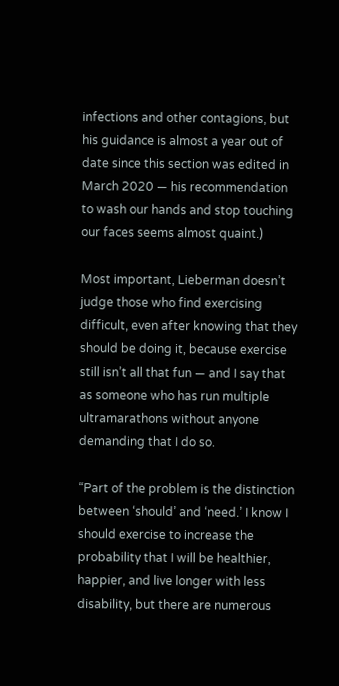infections and other contagions, but his guidance is almost a year out of date since this section was edited in March 2020 — his recommendation to wash our hands and stop touching our faces seems almost quaint.)

Most important, Lieberman doesn’t judge those who find exercising difficult, even after knowing that they should be doing it, because exercise still isn’t all that fun — and I say that as someone who has run multiple ultramarathons without anyone demanding that I do so.

“Part of the problem is the distinction between ‘should’ and ‘need.’ I know I should exercise to increase the probability that I will be healthier, happier, and live longer with less disability, but there are numerous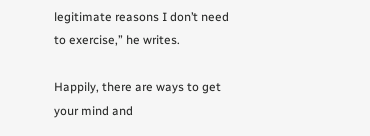legitimate reasons I don’t need to exercise,” he writes.

Happily, there are ways to get your mind and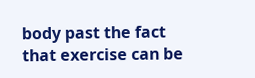body past the fact that exercise can be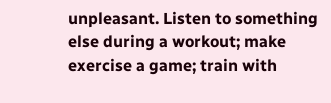unpleasant. Listen to something else during a workout; make exercise a game; train with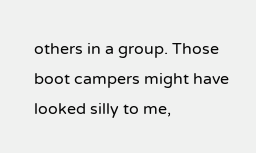others in a group. Those boot campers might have looked silly to me,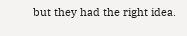but they had the right idea.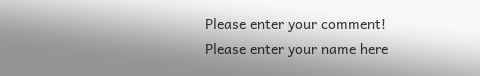Please enter your comment!
Please enter your name here